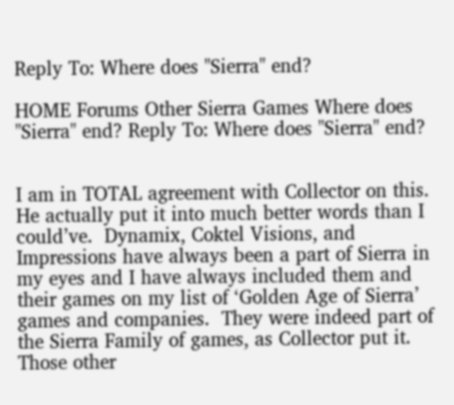Reply To: Where does "Sierra" end?

HOME Forums Other Sierra Games Where does "Sierra" end? Reply To: Where does "Sierra" end?


I am in TOTAL agreement with Collector on this.  He actually put it into much better words than I could’ve.  Dynamix, Coktel Visions, and Impressions have always been a part of Sierra in my eyes and I have always included them and their games on my list of ‘Golden Age of Sierra’ games and companies.  They were indeed part of the Sierra Family of games, as Collector put it.  Those other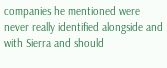companies he mentioned were never really identified alongside and with Sierra and should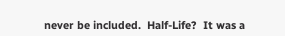never be included.  Half-Life?  It was a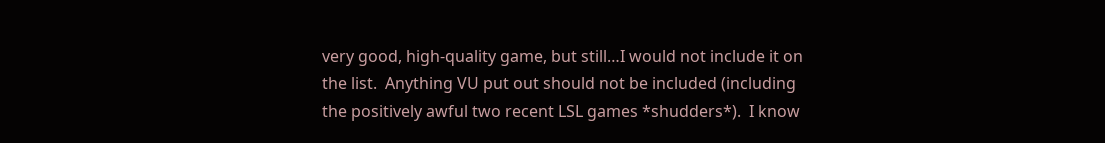very good, high-quality game, but still…I would not include it on the list.  Anything VU put out should not be included (including the positively awful two recent LSL games *shudders*).  I know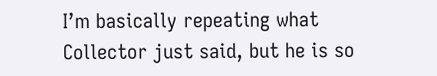I’m basically repeating what Collector just said, but he is so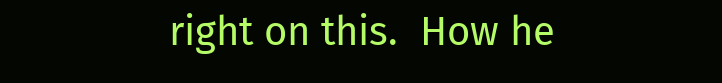right on this.  How he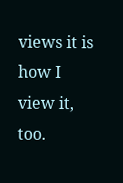views it is how I view it, too.